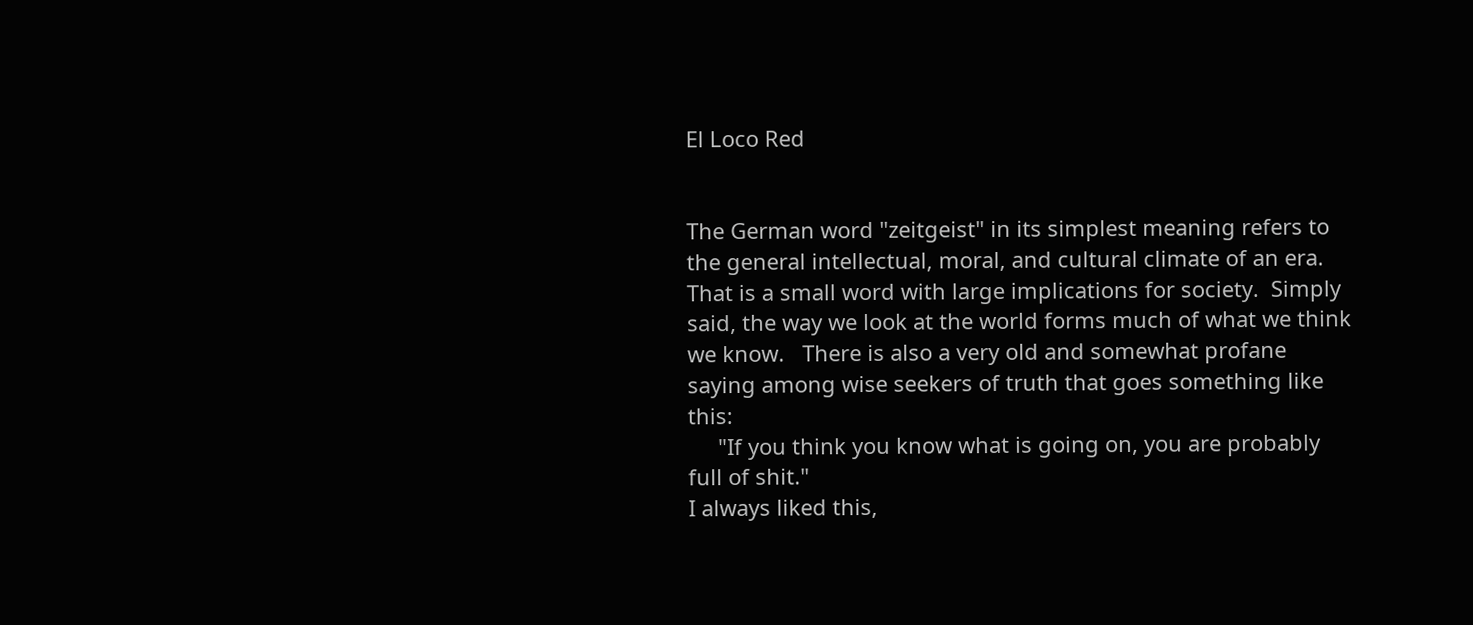El Loco Red


The German word "zeitgeist" in its simplest meaning refers to the general intellectual, moral, and cultural climate of an era.  That is a small word with large implications for society.  Simply said, the way we look at the world forms much of what we think we know.   There is also a very old and somewhat profane
saying among wise seekers of truth that goes something like this:
     "If you think you know what is going on, you are probably full of shit."
I always liked this,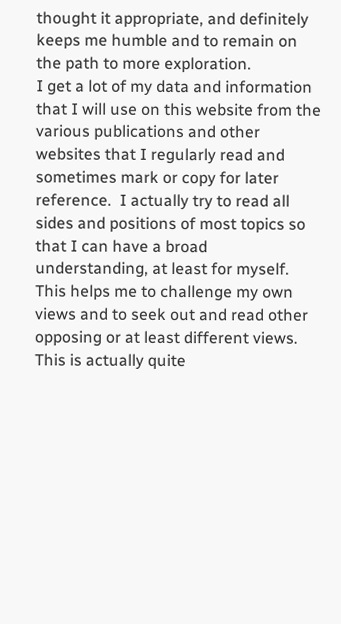thought it appropriate, and definitely keeps me humble and to remain on the path to more exploration.
I get a lot of my data and information that I will use on this website from the various publications and other websites that I regularly read and sometimes mark or copy for later reference.  I actually try to read all sides and positions of most topics so that I can have a broad understanding, at least for myself.   This helps me to challenge my own views and to seek out and read other opposing or at least different views.
This is actually quite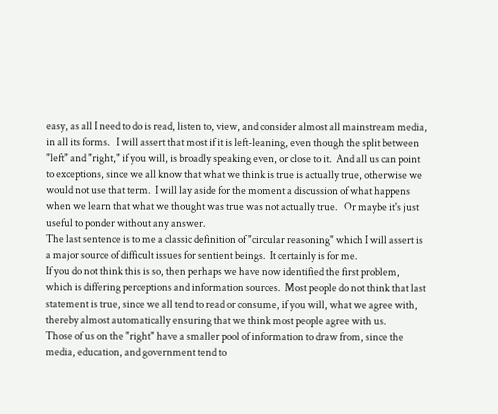easy, as all I need to do is read, listen to, view, and consider almost all mainstream media, in all its forms.   I will assert that most if it is left-leaning, even though the split between "left" and "right," if you will, is broadly speaking even, or close to it.  And all us can point to exceptions, since we all know that what we think is true is actually true, otherwise we would not use that term.  I will lay aside for the moment a discussion of what happens when we learn that what we thought was true was not actually true.   Or maybe it's just useful to ponder without any answer.
The last sentence is to me a classic definition of "circular reasoning" which I will assert is a major source of difficult issues for sentient beings.  It certainly is for me.
If you do not think this is so, then perhaps we have now identified the first problem, which is differing perceptions and information sources.  Most people do not think that last statement is true, since we all tend to read or consume, if you will, what we agree with, thereby almost automatically ensuring that we think most people agree with us.
Those of us on the "right" have a smaller pool of information to draw from, since the media, education, and government tend to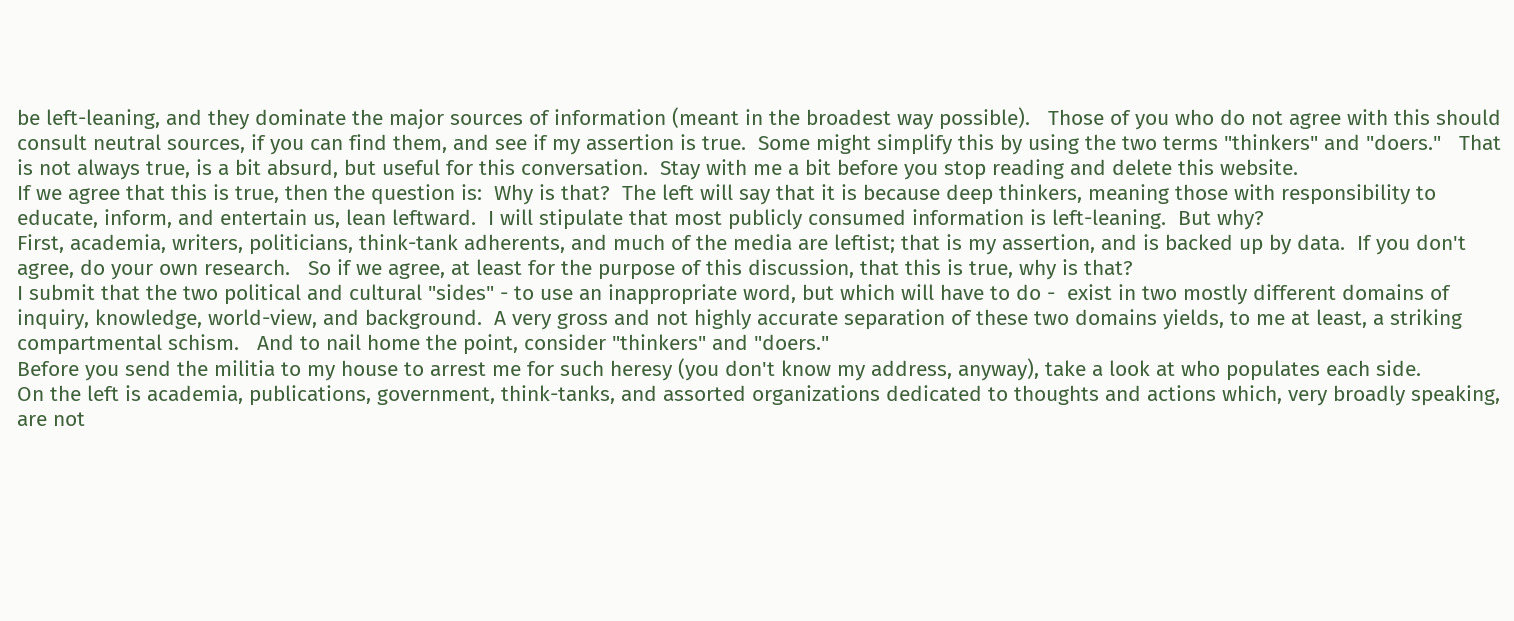be left-leaning, and they dominate the major sources of information (meant in the broadest way possible).   Those of you who do not agree with this should consult neutral sources, if you can find them, and see if my assertion is true.  Some might simplify this by using the two terms "thinkers" and "doers."   That is not always true, is a bit absurd, but useful for this conversation.  Stay with me a bit before you stop reading and delete this website.
If we agree that this is true, then the question is:  Why is that?  The left will say that it is because deep thinkers, meaning those with responsibility to educate, inform, and entertain us, lean leftward.  I will stipulate that most publicly consumed information is left-leaning.  But why?
First, academia, writers, politicians, think-tank adherents, and much of the media are leftist; that is my assertion, and is backed up by data.  If you don't agree, do your own research.   So if we agree, at least for the purpose of this discussion, that this is true, why is that?
I submit that the two political and cultural "sides" - to use an inappropriate word, but which will have to do -  exist in two mostly different domains of inquiry, knowledge, world-view, and background.  A very gross and not highly accurate separation of these two domains yields, to me at least, a striking compartmental schism.   And to nail home the point, consider "thinkers" and "doers."
Before you send the militia to my house to arrest me for such heresy (you don't know my address, anyway), take a look at who populates each side.
On the left is academia, publications, government, think-tanks, and assorted organizations dedicated to thoughts and actions which, very broadly speaking, are not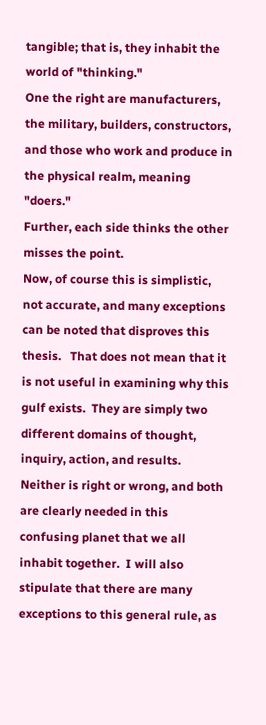tangible; that is, they inhabit the world of "thinking."
One the right are manufacturers, the military, builders, constructors, and those who work and produce in the physical realm, meaning "doers."
Further, each side thinks the other misses the point.
Now, of course this is simplistic, not accurate, and many exceptions can be noted that disproves this thesis.   That does not mean that it is not useful in examining why this gulf exists.  They are simply two different domains of thought, inquiry, action, and results.  Neither is right or wrong, and both are clearly needed in this confusing planet that we all inhabit together.  I will also stipulate that there are many exceptions to this general rule, as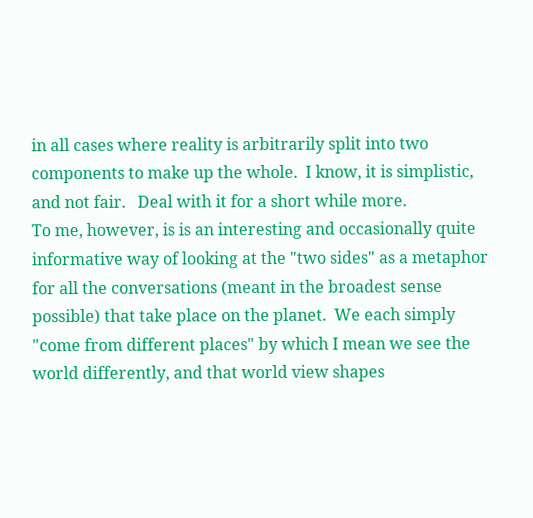in all cases where reality is arbitrarily split into two components to make up the whole.  I know, it is simplistic, and not fair.   Deal with it for a short while more.
To me, however, is is an interesting and occasionally quite informative way of looking at the "two sides" as a metaphor for all the conversations (meant in the broadest sense possible) that take place on the planet.  We each simply "come from different places" by which I mean we see the world differently, and that world view shapes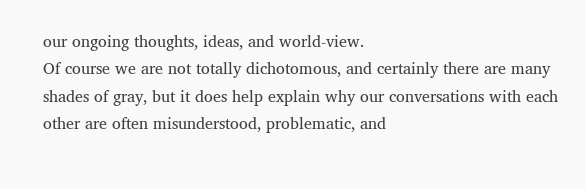our ongoing thoughts, ideas, and world-view.
Of course we are not totally dichotomous, and certainly there are many shades of gray, but it does help explain why our conversations with each other are often misunderstood, problematic, and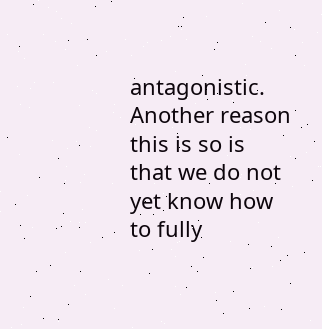antagonistic.  Another reason this is so is that we do not yet know how to fully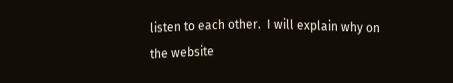listen to each other.  I will explain why on the website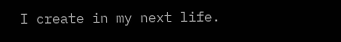I create in my next life.